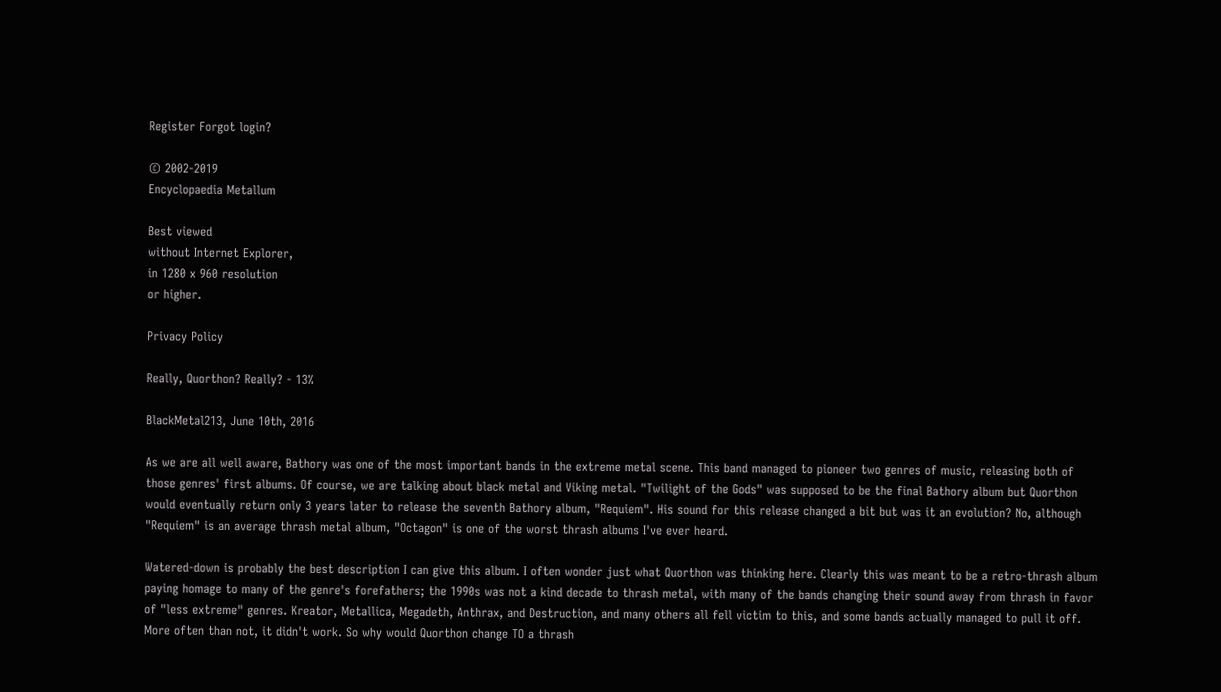Register Forgot login?

© 2002-2019
Encyclopaedia Metallum

Best viewed
without Internet Explorer,
in 1280 x 960 resolution
or higher.

Privacy Policy

Really, Quorthon? Really? - 13%

BlackMetal213, June 10th, 2016

As we are all well aware, Bathory was one of the most important bands in the extreme metal scene. This band managed to pioneer two genres of music, releasing both of those genres' first albums. Of course, we are talking about black metal and Viking metal. "Twilight of the Gods" was supposed to be the final Bathory album but Quorthon would eventually return only 3 years later to release the seventh Bathory album, "Requiem". His sound for this release changed a bit but was it an evolution? No, although "Requiem" is an average thrash metal album, "Octagon" is one of the worst thrash albums I've ever heard.

Watered-down is probably the best description I can give this album. I often wonder just what Quorthon was thinking here. Clearly this was meant to be a retro-thrash album paying homage to many of the genre's forefathers; the 1990s was not a kind decade to thrash metal, with many of the bands changing their sound away from thrash in favor of "less extreme" genres. Kreator, Metallica, Megadeth, Anthrax, and Destruction, and many others all fell victim to this, and some bands actually managed to pull it off. More often than not, it didn't work. So why would Quorthon change TO a thrash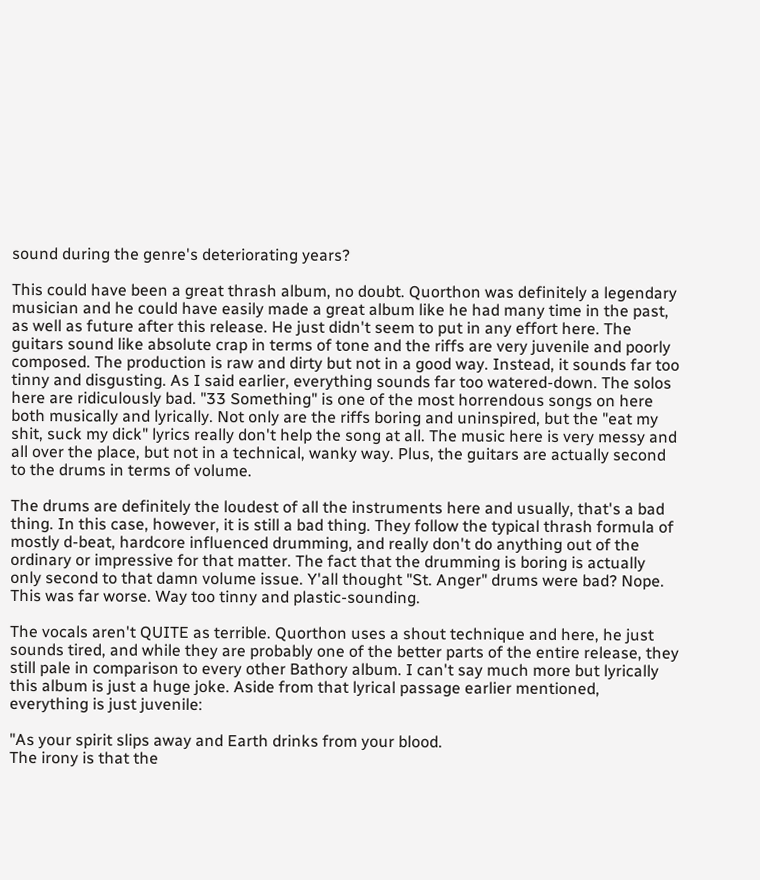sound during the genre's deteriorating years?

This could have been a great thrash album, no doubt. Quorthon was definitely a legendary musician and he could have easily made a great album like he had many time in the past, as well as future after this release. He just didn't seem to put in any effort here. The guitars sound like absolute crap in terms of tone and the riffs are very juvenile and poorly composed. The production is raw and dirty but not in a good way. Instead, it sounds far too tinny and disgusting. As I said earlier, everything sounds far too watered-down. The solos here are ridiculously bad. "33 Something" is one of the most horrendous songs on here both musically and lyrically. Not only are the riffs boring and uninspired, but the "eat my shit, suck my dick" lyrics really don't help the song at all. The music here is very messy and all over the place, but not in a technical, wanky way. Plus, the guitars are actually second to the drums in terms of volume.

The drums are definitely the loudest of all the instruments here and usually, that's a bad thing. In this case, however, it is still a bad thing. They follow the typical thrash formula of mostly d-beat, hardcore influenced drumming, and really don't do anything out of the ordinary or impressive for that matter. The fact that the drumming is boring is actually only second to that damn volume issue. Y'all thought "St. Anger" drums were bad? Nope. This was far worse. Way too tinny and plastic-sounding.

The vocals aren't QUITE as terrible. Quorthon uses a shout technique and here, he just sounds tired, and while they are probably one of the better parts of the entire release, they still pale in comparison to every other Bathory album. I can't say much more but lyrically this album is just a huge joke. Aside from that lyrical passage earlier mentioned, everything is just juvenile:

"As your spirit slips away and Earth drinks from your blood.
The irony is that the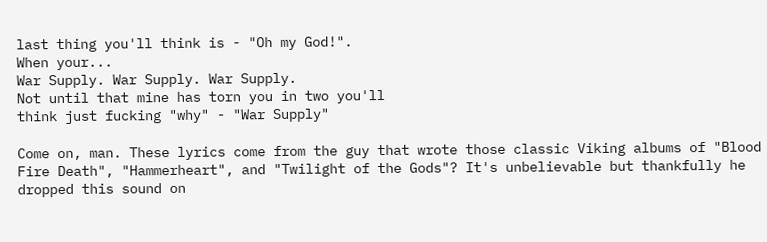last thing you'll think is - "Oh my God!".
When your...
War Supply. War Supply. War Supply.
Not until that mine has torn you in two you'll
think just fucking "why" - "War Supply"

Come on, man. These lyrics come from the guy that wrote those classic Viking albums of "Blood Fire Death", "Hammerheart", and "Twilight of the Gods"? It's unbelievable but thankfully he dropped this sound on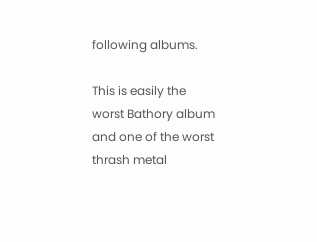following albums.

This is easily the worst Bathory album and one of the worst thrash metal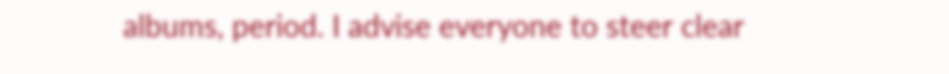albums, period. I advise everyone to steer clear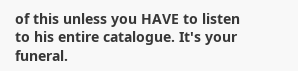of this unless you HAVE to listen to his entire catalogue. It's your funeral.